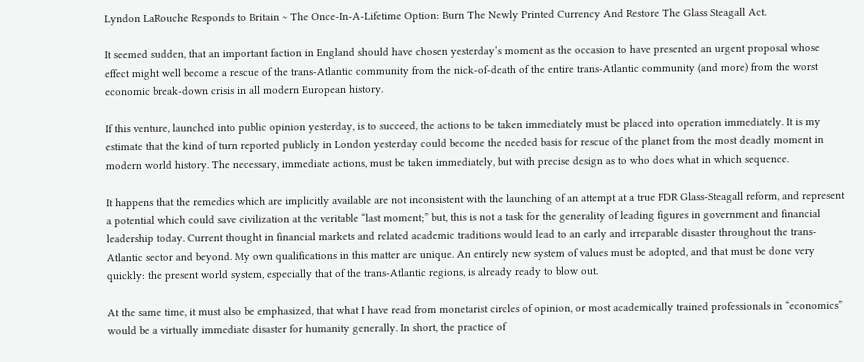Lyndon LaRouche Responds to Britain ~ The Once-In-A-Lifetime Option: Burn The Newly Printed Currency And Restore The Glass Steagall Act.

It seemed sudden, that an important faction in England should have chosen yesterday’s moment as the occasion to have presented an urgent proposal whose effect might well become a rescue of the trans-Atlantic community from the nick-of-death of the entire trans-Atlantic community (and more) from the worst economic break-down crisis in all modern European history.

If this venture, launched into public opinion yesterday, is to succeed, the actions to be taken immediately must be placed into operation immediately. It is my estimate that the kind of turn reported publicly in London yesterday could become the needed basis for rescue of the planet from the most deadly moment in modern world history. The necessary, immediate actions, must be taken immediately, but with precise design as to who does what in which sequence.

It happens that the remedies which are implicitly available are not inconsistent with the launching of an attempt at a true FDR Glass-Steagall reform, and represent a potential which could save civilization at the veritable “last moment;” but, this is not a task for the generality of leading figures in government and financial leadership today. Current thought in financial markets and related academic traditions would lead to an early and irreparable disaster throughout the trans-Atlantic sector and beyond. My own qualifications in this matter are unique. An entirely new system of values must be adopted, and that must be done very quickly: the present world system, especially that of the trans-Atlantic regions, is already ready to blow out.

At the same time, it must also be emphasized, that what I have read from monetarist circles of opinion, or most academically trained professionals in “economics” would be a virtually immediate disaster for humanity generally. In short, the practice of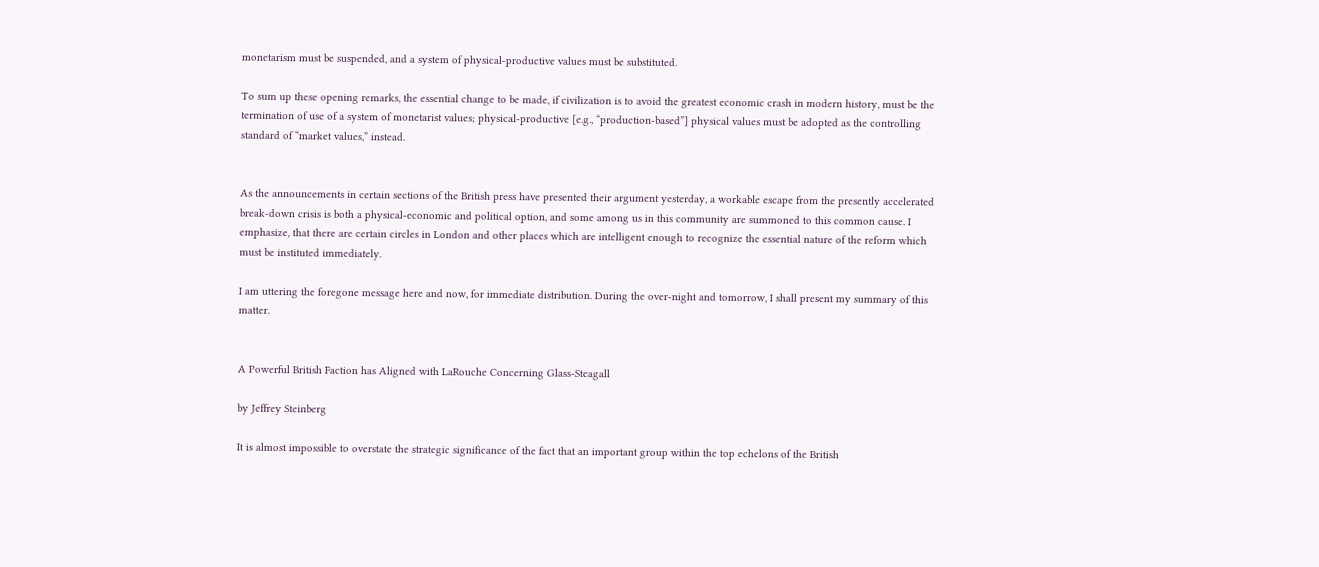monetarism must be suspended, and a system of physical-productive values must be substituted.

To sum up these opening remarks, the essential change to be made, if civilization is to avoid the greatest economic crash in modern history, must be the termination of use of a system of monetarist values; physical-productive [e.g., “production-based”] physical values must be adopted as the controlling standard of “market values,” instead.


As the announcements in certain sections of the British press have presented their argument yesterday, a workable escape from the presently accelerated break-down crisis is both a physical-economic and political option, and some among us in this community are summoned to this common cause. I emphasize, that there are certain circles in London and other places which are intelligent enough to recognize the essential nature of the reform which must be instituted immediately.

I am uttering the foregone message here and now, for immediate distribution. During the over-night and tomorrow, I shall present my summary of this matter.


A Powerful British Faction has Aligned with LaRouche Concerning Glass-Steagall

by Jeffrey Steinberg

It is almost impossible to overstate the strategic significance of the fact that an important group within the top echelons of the British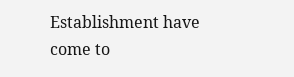Establishment have come to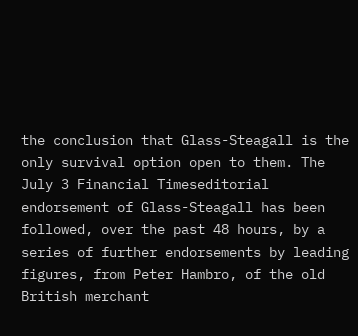the conclusion that Glass-Steagall is the only survival option open to them. The July 3 Financial Timeseditorial endorsement of Glass-Steagall has been followed, over the past 48 hours, by a series of further endorsements by leading figures, from Peter Hambro, of the old British merchant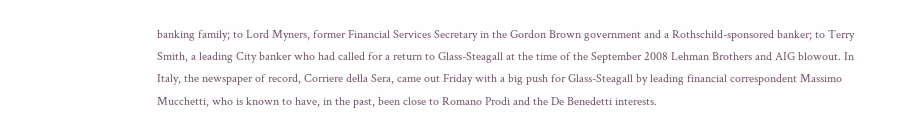banking family; to Lord Myners, former Financial Services Secretary in the Gordon Brown government and a Rothschild-sponsored banker; to Terry Smith, a leading City banker who had called for a return to Glass-Steagall at the time of the September 2008 Lehman Brothers and AIG blowout. In Italy, the newspaper of record, Corriere della Sera, came out Friday with a big push for Glass-Steagall by leading financial correspondent Massimo Mucchetti, who is known to have, in the past, been close to Romano Prodi and the De Benedetti interests.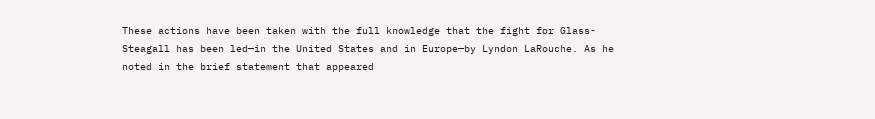These actions have been taken with the full knowledge that the fight for Glass-Steagall has been led—in the United States and in Europe—by Lyndon LaRouche. As he noted in the brief statement that appeared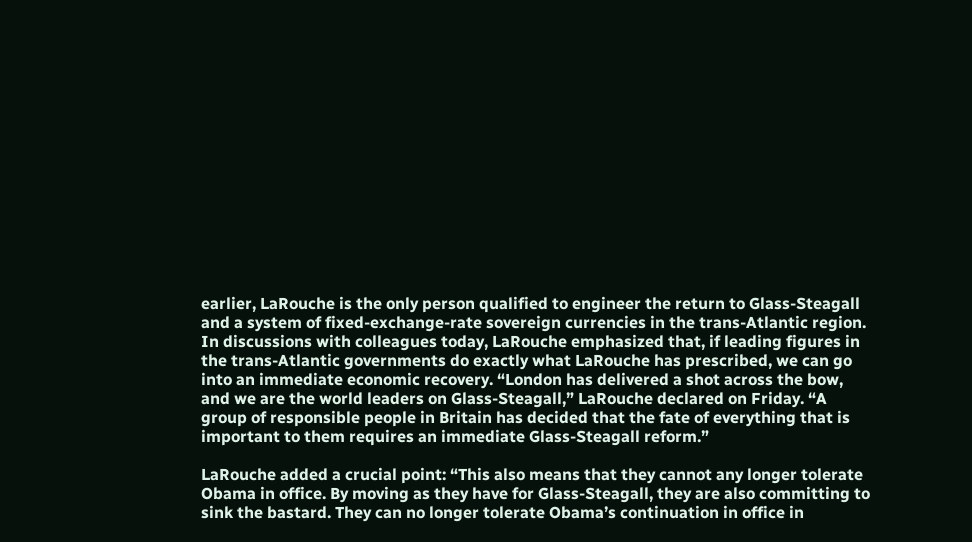earlier, LaRouche is the only person qualified to engineer the return to Glass-Steagall and a system of fixed-exchange-rate sovereign currencies in the trans-Atlantic region. In discussions with colleagues today, LaRouche emphasized that, if leading figures in the trans-Atlantic governments do exactly what LaRouche has prescribed, we can go into an immediate economic recovery. “London has delivered a shot across the bow, and we are the world leaders on Glass-Steagall,” LaRouche declared on Friday. “A group of responsible people in Britain has decided that the fate of everything that is important to them requires an immediate Glass-Steagall reform.”

LaRouche added a crucial point: “This also means that they cannot any longer tolerate Obama in office. By moving as they have for Glass-Steagall, they are also committing to sink the bastard. They can no longer tolerate Obama’s continuation in office in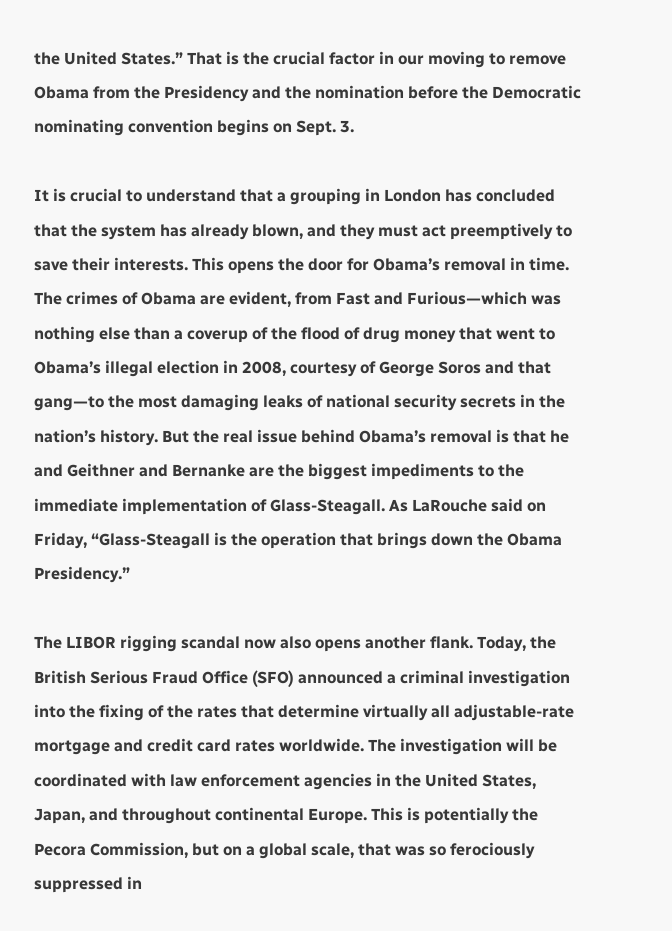the United States.” That is the crucial factor in our moving to remove Obama from the Presidency and the nomination before the Democratic nominating convention begins on Sept. 3.

It is crucial to understand that a grouping in London has concluded that the system has already blown, and they must act preemptively to save their interests. This opens the door for Obama’s removal in time. The crimes of Obama are evident, from Fast and Furious—which was nothing else than a coverup of the flood of drug money that went to Obama’s illegal election in 2008, courtesy of George Soros and that gang—to the most damaging leaks of national security secrets in the nation’s history. But the real issue behind Obama’s removal is that he and Geithner and Bernanke are the biggest impediments to the immediate implementation of Glass-Steagall. As LaRouche said on Friday, “Glass-Steagall is the operation that brings down the Obama Presidency.”

The LIBOR rigging scandal now also opens another flank. Today, the British Serious Fraud Office (SFO) announced a criminal investigation into the fixing of the rates that determine virtually all adjustable-rate mortgage and credit card rates worldwide. The investigation will be coordinated with law enforcement agencies in the United States, Japan, and throughout continental Europe. This is potentially the Pecora Commission, but on a global scale, that was so ferociously suppressed in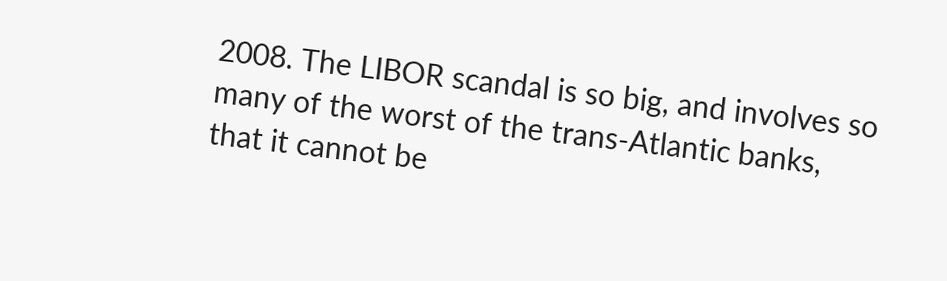2008. The LIBOR scandal is so big, and involves so many of the worst of the trans-Atlantic banks, that it cannot be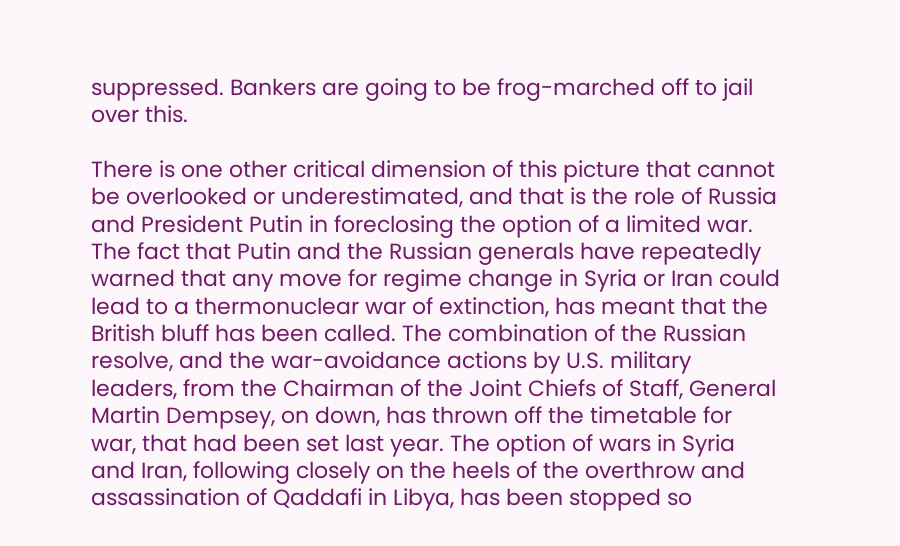suppressed. Bankers are going to be frog-marched off to jail over this.

There is one other critical dimension of this picture that cannot be overlooked or underestimated, and that is the role of Russia and President Putin in foreclosing the option of a limited war. The fact that Putin and the Russian generals have repeatedly warned that any move for regime change in Syria or Iran could lead to a thermonuclear war of extinction, has meant that the British bluff has been called. The combination of the Russian resolve, and the war-avoidance actions by U.S. military leaders, from the Chairman of the Joint Chiefs of Staff, General Martin Dempsey, on down, has thrown off the timetable for war, that had been set last year. The option of wars in Syria and Iran, following closely on the heels of the overthrow and assassination of Qaddafi in Libya, has been stopped so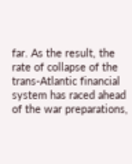far. As the result, the rate of collapse of the trans-Atlantic financial system has raced ahead of the war preparations,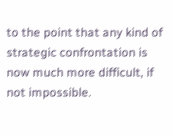to the point that any kind of strategic confrontation is now much more difficult, if not impossible.